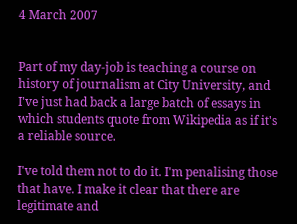4 March 2007


Part of my day-job is teaching a course on history of journalism at City University, and I've just had back a large batch of essays in which students quote from Wikipedia as if it's a reliable source.

I've told them not to do it. I'm penalising those that have. I make it clear that there are legitimate and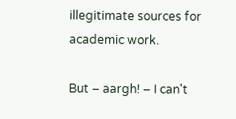illegitimate sources for academic work.

But – aargh! – I can't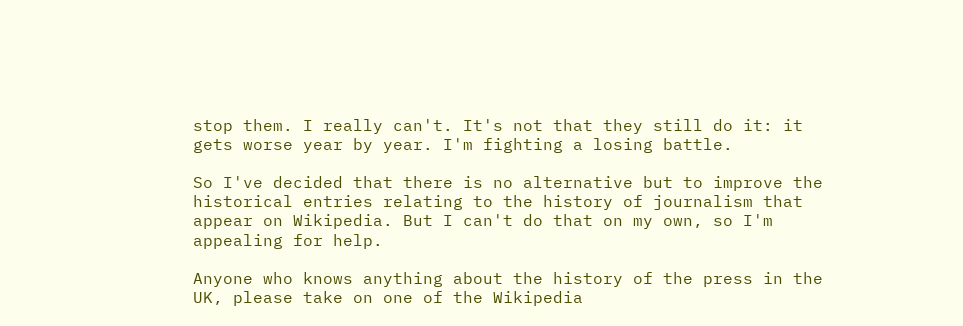stop them. I really can't. It's not that they still do it: it gets worse year by year. I'm fighting a losing battle.

So I've decided that there is no alternative but to improve the historical entries relating to the history of journalism that appear on Wikipedia. But I can't do that on my own, so I'm appealing for help.

Anyone who knows anything about the history of the press in the UK, please take on one of the Wikipedia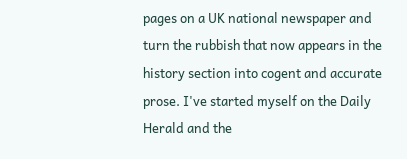pages on a UK national newspaper and turn the rubbish that now appears in the history section into cogent and accurate prose. I've started myself on the Daily Herald and the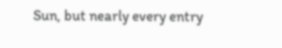Sun, but nearly every entry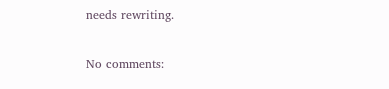needs rewriting.

No comments: